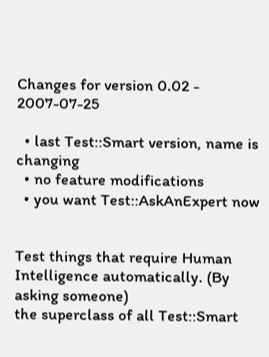Changes for version 0.02 - 2007-07-25

  • last Test::Smart version, name is changing
  • no feature modifications
  • you want Test::AskAnExpert now


Test things that require Human Intelligence automatically. (By asking someone)
the superclass of all Test::Smart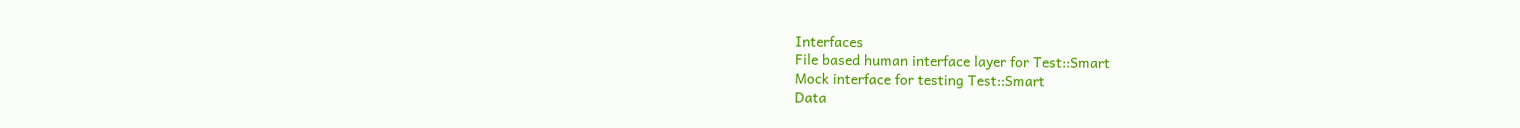Interfaces
File based human interface layer for Test::Smart
Mock interface for testing Test::Smart
Data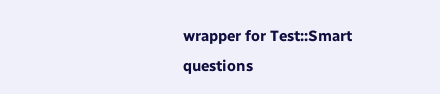wrapper for Test::Smart questions